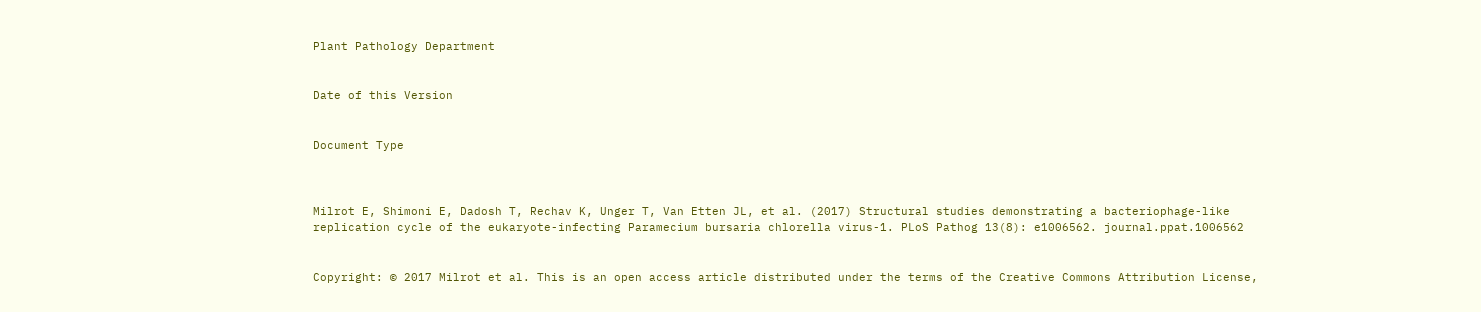Plant Pathology Department


Date of this Version


Document Type



Milrot E, Shimoni E, Dadosh T, Rechav K, Unger T, Van Etten JL, et al. (2017) Structural studies demonstrating a bacteriophage-like replication cycle of the eukaryote-infecting Paramecium bursaria chlorella virus-1. PLoS Pathog 13(8): e1006562. journal.ppat.1006562


Copyright: © 2017 Milrot et al. This is an open access article distributed under the terms of the Creative Commons Attribution License,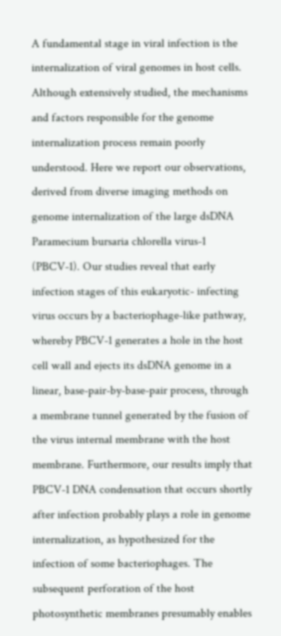A fundamental stage in viral infection is the internalization of viral genomes in host cells. Although extensively studied, the mechanisms and factors responsible for the genome internalization process remain poorly understood. Here we report our observations, derived from diverse imaging methods on genome internalization of the large dsDNA Paramecium bursaria chlorella virus-1 (PBCV-1). Our studies reveal that early infection stages of this eukaryotic- infecting virus occurs by a bacteriophage-like pathway, whereby PBCV-1 generates a hole in the host cell wall and ejects its dsDNA genome in a linear, base-pair-by-base-pair process, through a membrane tunnel generated by the fusion of the virus internal membrane with the host membrane. Furthermore, our results imply that PBCV-1 DNA condensation that occurs shortly after infection probably plays a role in genome internalization, as hypothesized for the infection of some bacteriophages. The subsequent perforation of the host photosynthetic membranes presumably enables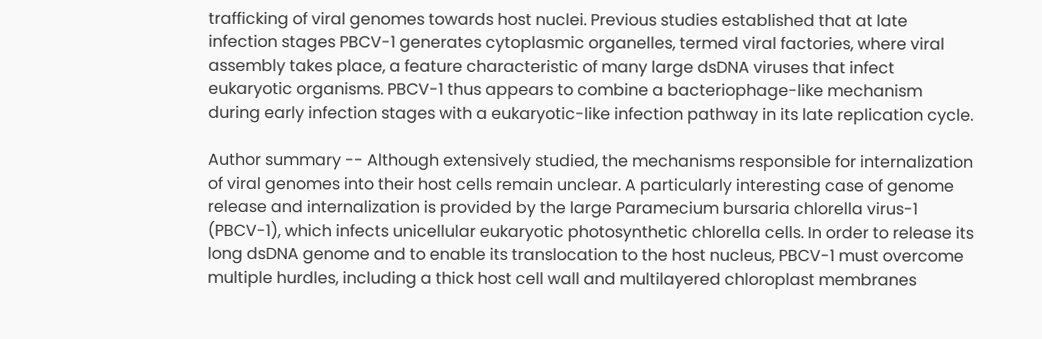trafficking of viral genomes towards host nuclei. Previous studies established that at late infection stages PBCV-1 generates cytoplasmic organelles, termed viral factories, where viral assembly takes place, a feature characteristic of many large dsDNA viruses that infect eukaryotic organisms. PBCV-1 thus appears to combine a bacteriophage-like mechanism during early infection stages with a eukaryotic-like infection pathway in its late replication cycle.

Author summary -- Although extensively studied, the mechanisms responsible for internalization of viral genomes into their host cells remain unclear. A particularly interesting case of genome release and internalization is provided by the large Paramecium bursaria chlorella virus-1 (PBCV-1), which infects unicellular eukaryotic photosynthetic chlorella cells. In order to release its long dsDNA genome and to enable its translocation to the host nucleus, PBCV-1 must overcome multiple hurdles, including a thick host cell wall and multilayered chloroplast membranes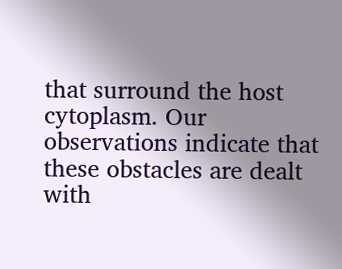that surround the host cytoplasm. Our observations indicate that these obstacles are dealt with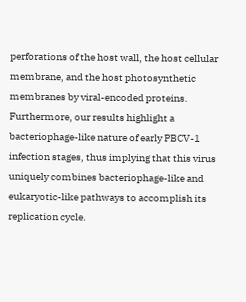perforations of the host wall, the host cellular membrane, and the host photosynthetic membranes by viral-encoded proteins. Furthermore, our results highlight a bacteriophage-like nature of early PBCV-1 infection stages, thus implying that this virus uniquely combines bacteriophage-like and eukaryotic-like pathways to accomplish its replication cycle.